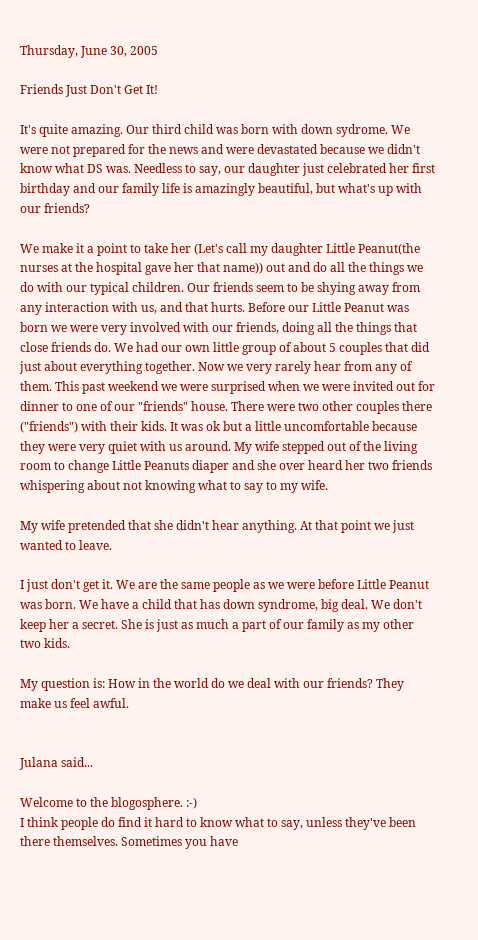Thursday, June 30, 2005

Friends Just Don't Get It!

It's quite amazing. Our third child was born with down sydrome. We were not prepared for the news and were devastated because we didn't know what DS was. Needless to say, our daughter just celebrated her first birthday and our family life is amazingly beautiful, but what's up with our friends?

We make it a point to take her (Let's call my daughter Little Peanut(the nurses at the hospital gave her that name)) out and do all the things we do with our typical children. Our friends seem to be shying away from any interaction with us, and that hurts. Before our Little Peanut was born we were very involved with our friends, doing all the things that close friends do. We had our own little group of about 5 couples that did just about everything together. Now we very rarely hear from any of them. This past weekend we were surprised when we were invited out for dinner to one of our "friends" house. There were two other couples there ("friends") with their kids. It was ok but a little uncomfortable because they were very quiet with us around. My wife stepped out of the living room to change Little Peanuts diaper and she over heard her two friends whispering about not knowing what to say to my wife.

My wife pretended that she didn't hear anything. At that point we just wanted to leave.

I just don't get it. We are the same people as we were before Little Peanut was born. We have a child that has down syndrome, big deal. We don't keep her a secret. She is just as much a part of our family as my other two kids.

My question is: How in the world do we deal with our friends? They make us feel awful.


Julana said...

Welcome to the blogosphere. :-)
I think people do find it hard to know what to say, unless they've been there themselves. Sometimes you have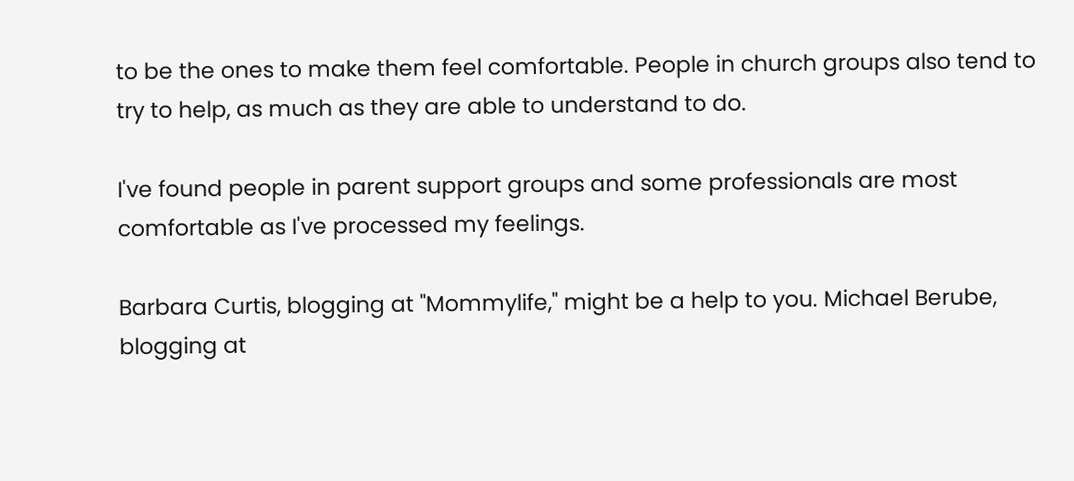to be the ones to make them feel comfortable. People in church groups also tend to try to help, as much as they are able to understand to do.

I've found people in parent support groups and some professionals are most comfortable as I've processed my feelings.

Barbara Curtis, blogging at "Mommylife," might be a help to you. Michael Berube, blogging at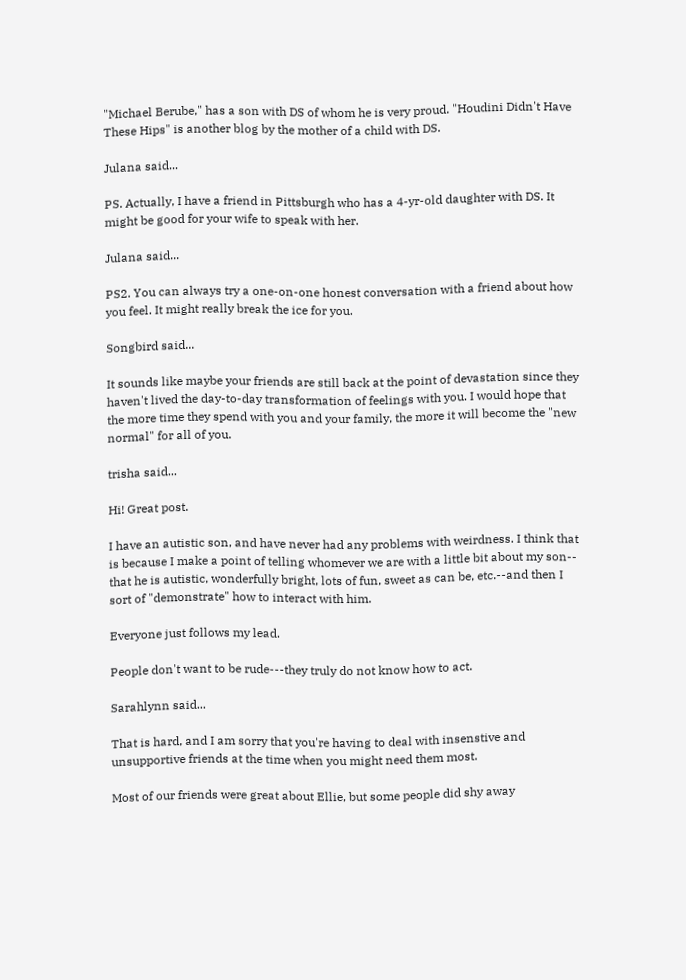"Michael Berube," has a son with DS of whom he is very proud. "Houdini Didn't Have These Hips" is another blog by the mother of a child with DS.

Julana said...

PS. Actually, I have a friend in Pittsburgh who has a 4-yr-old daughter with DS. It might be good for your wife to speak with her.

Julana said...

PS2. You can always try a one-on-one honest conversation with a friend about how you feel. It might really break the ice for you.

Songbird said...

It sounds like maybe your friends are still back at the point of devastation since they haven't lived the day-to-day transformation of feelings with you. I would hope that the more time they spend with you and your family, the more it will become the "new normal" for all of you.

trisha said...

Hi! Great post.

I have an autistic son, and have never had any problems with weirdness. I think that is because I make a point of telling whomever we are with a little bit about my son-- that he is autistic, wonderfully bright, lots of fun, sweet as can be, etc.--and then I sort of "demonstrate" how to interact with him.

Everyone just follows my lead.

People don't want to be rude---they truly do not know how to act.

Sarahlynn said...

That is hard, and I am sorry that you're having to deal with insenstive and unsupportive friends at the time when you might need them most.

Most of our friends were great about Ellie, but some people did shy away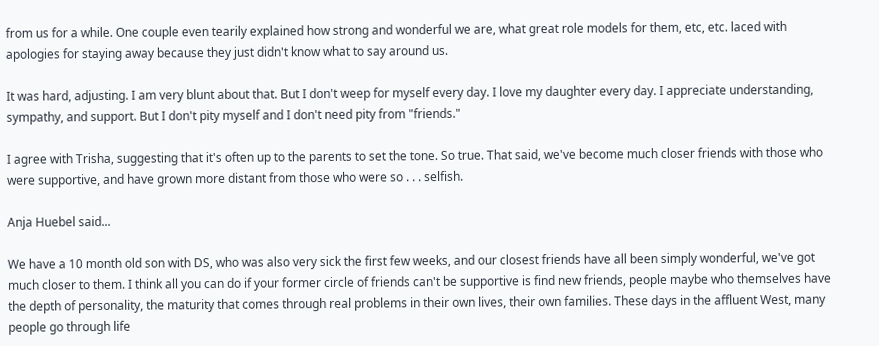from us for a while. One couple even tearily explained how strong and wonderful we are, what great role models for them, etc, etc. laced with apologies for staying away because they just didn't know what to say around us.

It was hard, adjusting. I am very blunt about that. But I don't weep for myself every day. I love my daughter every day. I appreciate understanding, sympathy, and support. But I don't pity myself and I don't need pity from "friends."

I agree with Trisha, suggesting that it's often up to the parents to set the tone. So true. That said, we've become much closer friends with those who were supportive, and have grown more distant from those who were so . . . selfish.

Anja Huebel said...

We have a 10 month old son with DS, who was also very sick the first few weeks, and our closest friends have all been simply wonderful, we've got much closer to them. I think all you can do if your former circle of friends can't be supportive is find new friends, people maybe who themselves have the depth of personality, the maturity that comes through real problems in their own lives, their own families. These days in the affluent West, many people go through life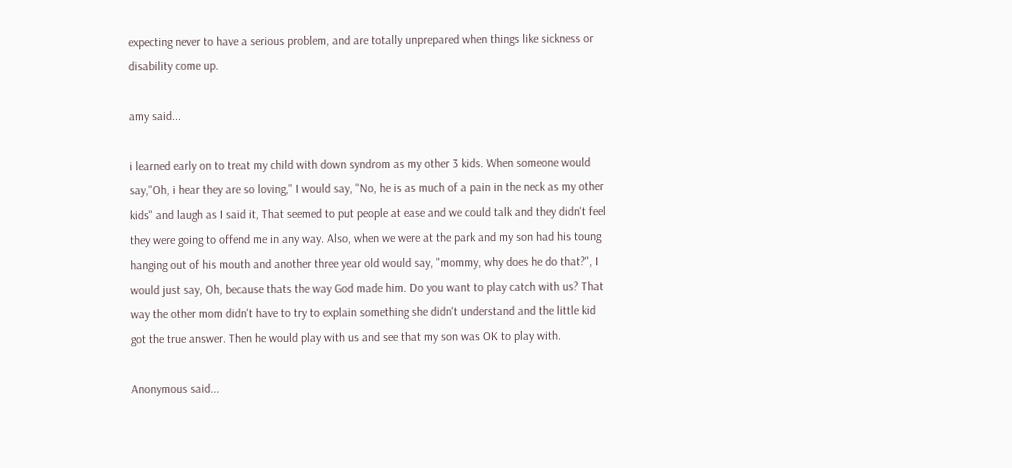expecting never to have a serious problem, and are totally unprepared when things like sickness or disability come up.

amy said...

i learned early on to treat my child with down syndrom as my other 3 kids. When someone would say,"Oh, i hear they are so loving," I would say, "No, he is as much of a pain in the neck as my other kids" and laugh as I said it, That seemed to put people at ease and we could talk and they didn't feel they were going to offend me in any way. Also, when we were at the park and my son had his toung hanging out of his mouth and another three year old would say, "mommy, why does he do that?", I would just say, Oh, because thats the way God made him. Do you want to play catch with us? That way the other mom didn't have to try to explain something she didn't understand and the little kid got the true answer. Then he would play with us and see that my son was OK to play with.

Anonymous said...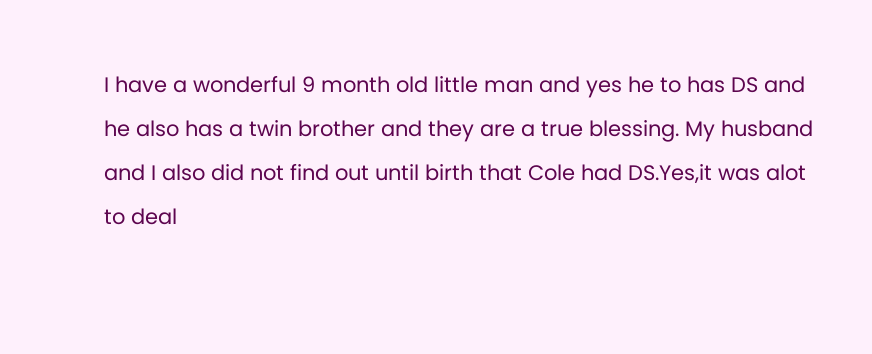I have a wonderful 9 month old little man and yes he to has DS and he also has a twin brother and they are a true blessing. My husband and I also did not find out until birth that Cole had DS.Yes,it was alot to deal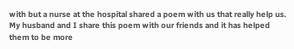with but a nurse at the hospital shared a poem with us that really help us. My husband and I share this poem with our friends and it has helped them to be more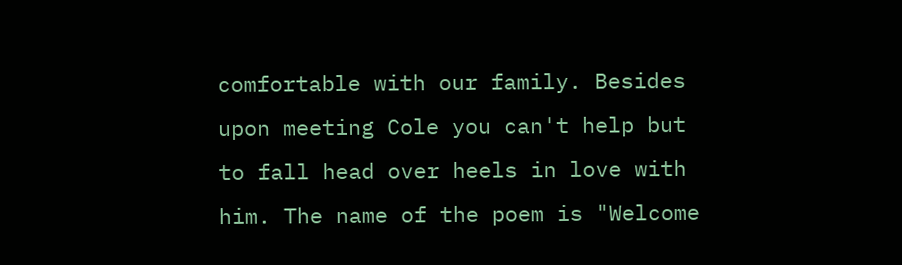comfortable with our family. Besides upon meeting Cole you can't help but to fall head over heels in love with him. The name of the poem is "Welcome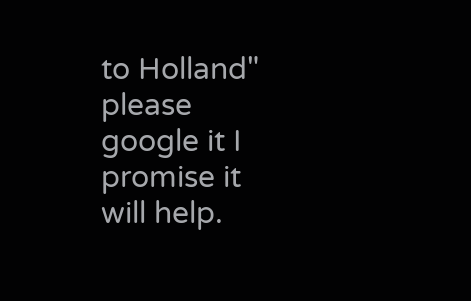to Holland" please google it I promise it will help.